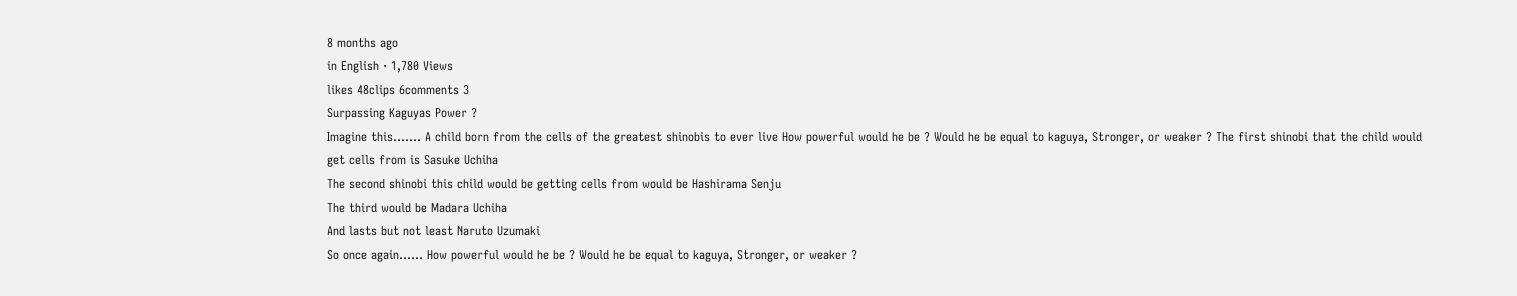8 months ago
in English · 1,780 Views
likes 48clips 6comments 3
Surpassing Kaguyas Power ?
Imagine this....... A child born from the cells of the greatest shinobis to ever live How powerful would he be ? Would he be equal to kaguya, Stronger, or weaker ? The first shinobi that the child would get cells from is Sasuke Uchiha
The second shinobi this child would be getting cells from would be Hashirama Senju
The third would be Madara Uchiha
And lasts but not least Naruto Uzumaki
So once again...... How powerful would he be ? Would he be equal to kaguya, Stronger, or weaker ?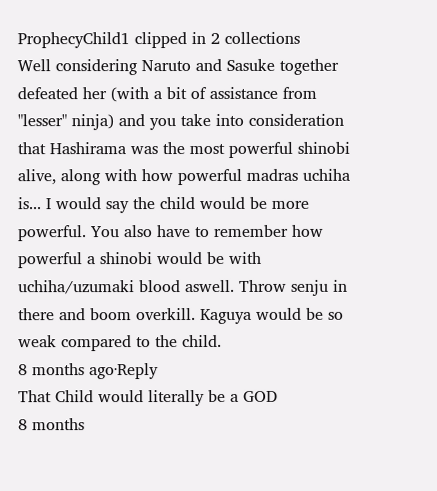ProphecyChild1 clipped in 2 collections
Well considering Naruto and Sasuke together defeated her (with a bit of assistance from "lesser" ninja) and you take into consideration that Hashirama was the most powerful shinobi alive, along with how powerful madras uchiha is... I would say the child would be more powerful. You also have to remember how powerful a shinobi would be with uchiha/uzumaki blood aswell. Throw senju in there and boom overkill. Kaguya would be so weak compared to the child.
8 months ago·Reply
That Child would literally be a GOD
8 months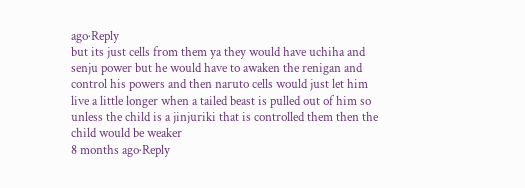ago·Reply
but its just cells from them ya they would have uchiha and senju power but he would have to awaken the renigan and control his powers and then naruto cells would just let him live a little longer when a tailed beast is pulled out of him so unless the child is a jinjuriki that is controlled them then the child would be weaker
8 months ago·Reply